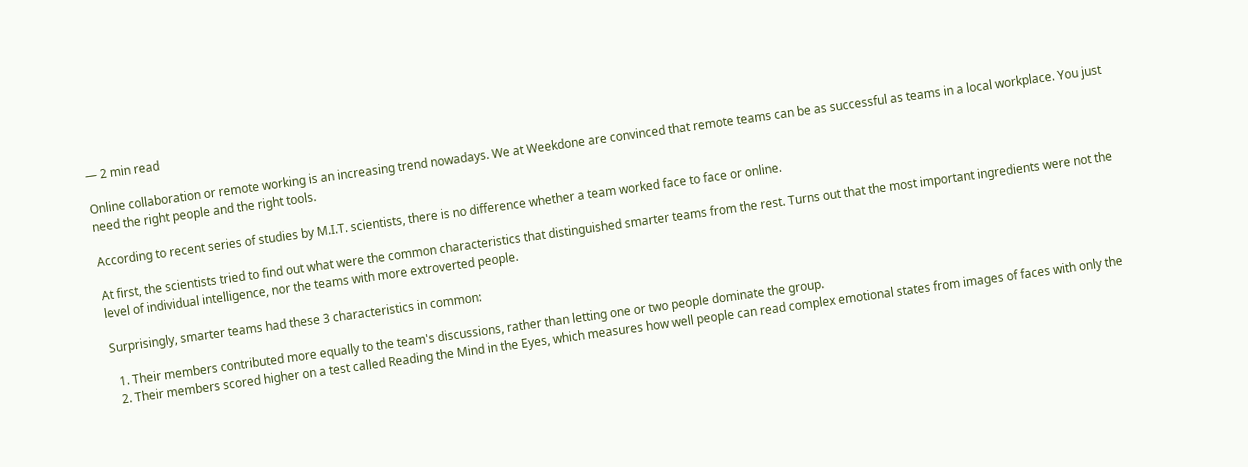— 2 min read

Online collaboration or remote working is an increasing trend nowadays. We at Weekdone are convinced that remote teams can be as successful as teams in a local workplace. You just need the right people and the right tools.

According to recent series of studies by M.I.T. scientists, there is no difference whether a team worked face to face or online.

At first, the scientists tried to find out what were the common characteristics that distinguished smarter teams from the rest. Turns out that the most important ingredients were not the level of individual intelligence, nor the teams with more extroverted people.

Surprisingly, smarter teams had these 3 characteristics in common:

  1. Their members contributed more equally to the team's discussions, rather than letting one or two people dominate the group.
  2. Their members scored higher on a test called Reading the Mind in the Eyes, which measures how well people can read complex emotional states from images of faces with only the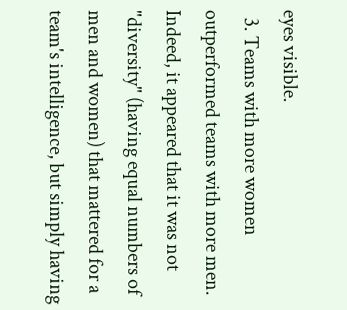eyes visible.
  3. Teams with more women outperformed teams with more men. Indeed, it appeared that it was not "diversity" (having equal numbers of men and women) that mattered for a team's intelligence, but simply having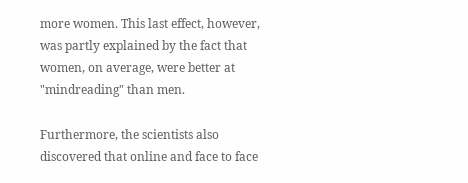more women. This last effect, however, was partly explained by the fact that women, on average, were better at "mindreading" than men.

Furthermore, the scientists also discovered that online and face to face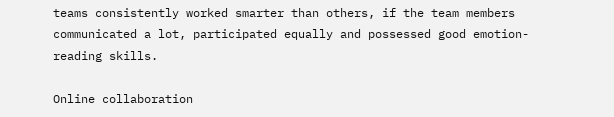teams consistently worked smarter than others, if the team members communicated a lot, participated equally and possessed good emotion-reading skills.

Online collaboration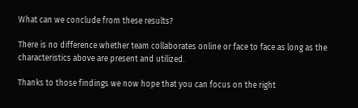What can we conclude from these results?

There is no difference whether team collaborates online or face to face as long as the characteristics above are present and utilized.

Thanks to those findings we now hope that you can focus on the right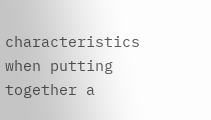characteristics when putting together a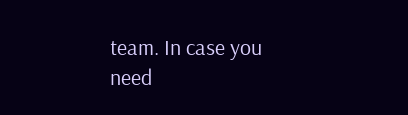team. In case you need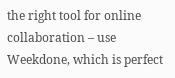the right tool for online collaboration – use Weekdone, which is perfect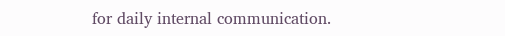for daily internal communication.